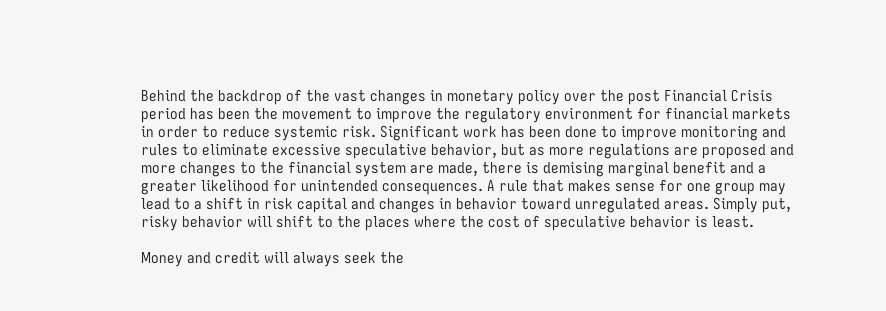Behind the backdrop of the vast changes in monetary policy over the post Financial Crisis period has been the movement to improve the regulatory environment for financial markets in order to reduce systemic risk. Significant work has been done to improve monitoring and rules to eliminate excessive speculative behavior, but as more regulations are proposed and more changes to the financial system are made, there is demising marginal benefit and a greater likelihood for unintended consequences. A rule that makes sense for one group may lead to a shift in risk capital and changes in behavior toward unregulated areas. Simply put, risky behavior will shift to the places where the cost of speculative behavior is least.

Money and credit will always seek the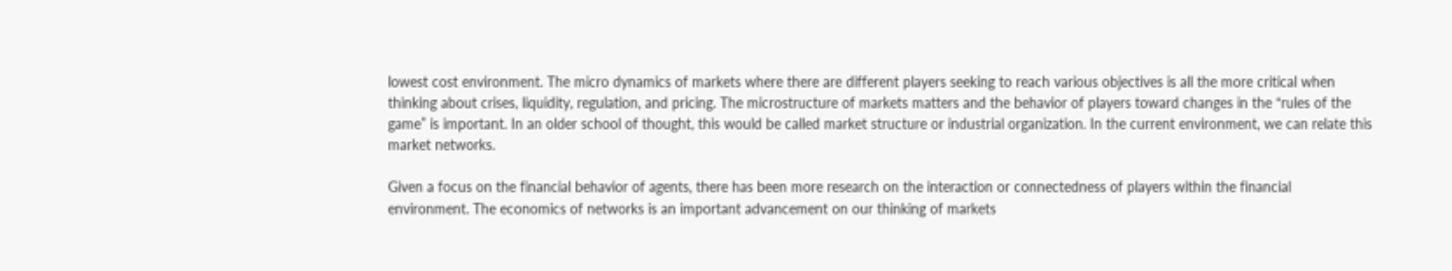lowest cost environment. The micro dynamics of markets where there are different players seeking to reach various objectives is all the more critical when thinking about crises, liquidity, regulation, and pricing. The microstructure of markets matters and the behavior of players toward changes in the “rules of the game” is important. In an older school of thought, this would be called market structure or industrial organization. In the current environment, we can relate this market networks.

Given a focus on the financial behavior of agents, there has been more research on the interaction or connectedness of players within the financial environment. The economics of networks is an important advancement on our thinking of markets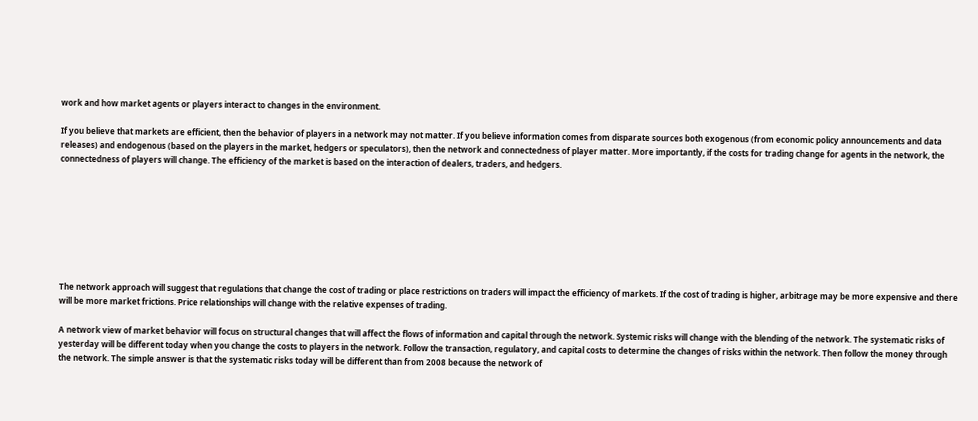work and how market agents or players interact to changes in the environment.

If you believe that markets are efficient, then the behavior of players in a network may not matter. If you believe information comes from disparate sources both exogenous (from economic policy announcements and data releases) and endogenous (based on the players in the market, hedgers or speculators), then the network and connectedness of player matter. More importantly, if the costs for trading change for agents in the network, the connectedness of players will change. The efficiency of the market is based on the interaction of dealers, traders, and hedgers.








The network approach will suggest that regulations that change the cost of trading or place restrictions on traders will impact the efficiency of markets. If the cost of trading is higher, arbitrage may be more expensive and there will be more market frictions. Price relationships will change with the relative expenses of trading.

A network view of market behavior will focus on structural changes that will affect the flows of information and capital through the network. Systemic risks will change with the blending of the network. The systematic risks of yesterday will be different today when you change the costs to players in the network. Follow the transaction, regulatory, and capital costs to determine the changes of risks within the network. Then follow the money through the network. The simple answer is that the systematic risks today will be different than from 2008 because the network of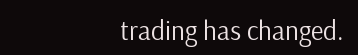trading has changed.